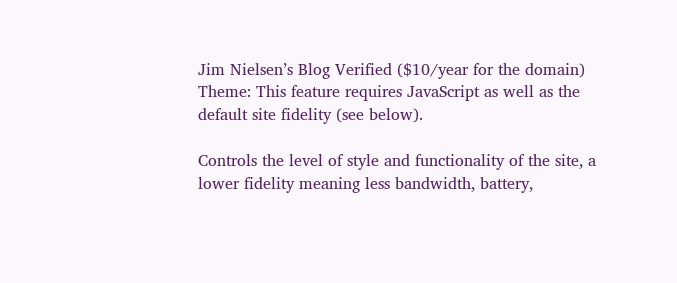Jim Nielsen’s Blog Verified ($10/year for the domain)
Theme: This feature requires JavaScript as well as the default site fidelity (see below).

Controls the level of style and functionality of the site, a lower fidelity meaning less bandwidth, battery,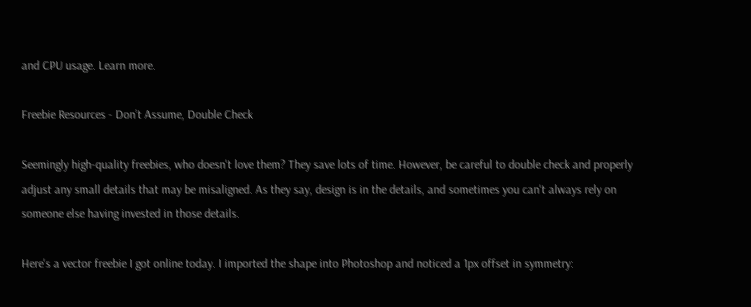and CPU usage. Learn more.

Freebie Resources - Don’t Assume, Double Check

Seemingly high-quality freebies, who doesn't love them? They save lots of time. However, be careful to double check and properly adjust any small details that may be misaligned. As they say, design is in the details, and sometimes you can't always rely on someone else having invested in those details.

Here's a vector freebie I got online today. I imported the shape into Photoshop and noticed a 1px offset in symmetry: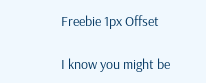Freebie 1px Offset

I know you might be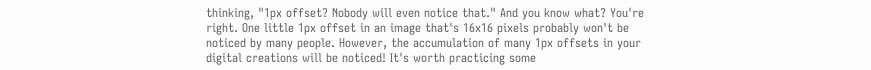thinking, "1px offset? Nobody will even notice that." And you know what? You're right. One little 1px offset in an image that's 16x16 pixels probably won't be noticed by many people. However, the accumulation of many 1px offsets in your digital creations will be noticed! It's worth practicing some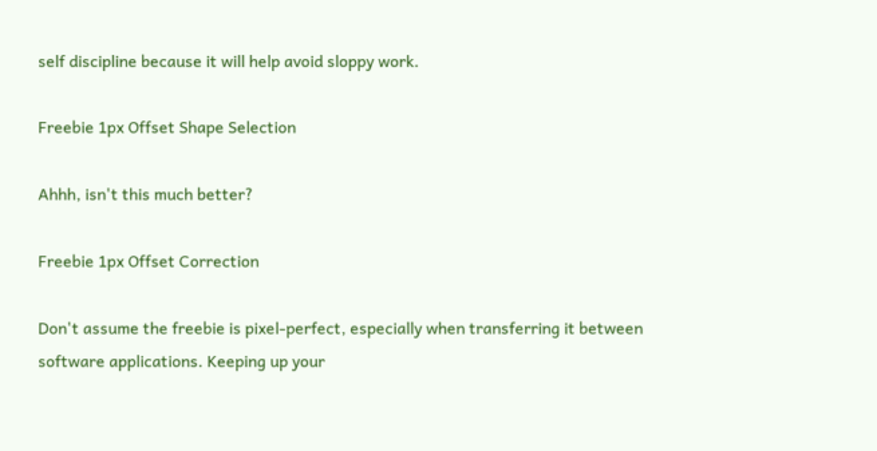self discipline because it will help avoid sloppy work.

Freebie 1px Offset Shape Selection

Ahhh, isn't this much better?

Freebie 1px Offset Correction

Don't assume the freebie is pixel-perfect, especially when transferring it between software applications. Keeping up your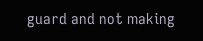guard and not making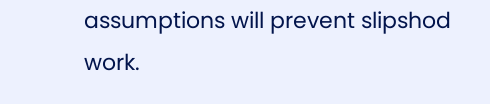assumptions will prevent slipshod work.